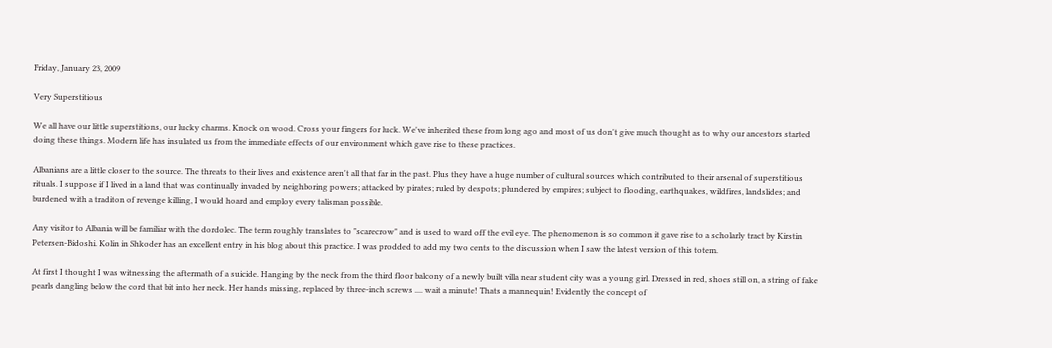Friday, January 23, 2009

Very Superstitious

We all have our little superstitions, our lucky charms. Knock on wood. Cross your fingers for luck. We've inherited these from long ago and most of us don't give much thought as to why our ancestors started doing these things. Modern life has insulated us from the immediate effects of our environment which gave rise to these practices.

Albanians are a little closer to the source. The threats to their lives and existence aren't all that far in the past. Plus they have a huge number of cultural sources which contributed to their arsenal of superstitious rituals. I suppose if I lived in a land that was continually invaded by neighboring powers; attacked by pirates; ruled by despots; plundered by empires; subject to flooding, earthquakes, wildfires, landslides; and burdened with a traditon of revenge killing, I would hoard and employ every talisman possible.

Any visitor to Albania will be familiar with the dordolec. The term roughly translates to "scarecrow" and is used to ward off the evil eye. The phenomenon is so common it gave rise to a scholarly tract by Kirstin Petersen-Bidoshi. Kolin in Shkoder has an excellent entry in his blog about this practice. I was prodded to add my two cents to the discussion when I saw the latest version of this totem.

At first I thought I was witnessing the aftermath of a suicide. Hanging by the neck from the third floor balcony of a newly built villa near student city was a young girl. Dressed in red, shoes still on, a string of fake pearls dangling below the cord that bit into her neck. Her hands missing, replaced by three-inch screws .... wait a minute! Thats a mannequin! Evidently the concept of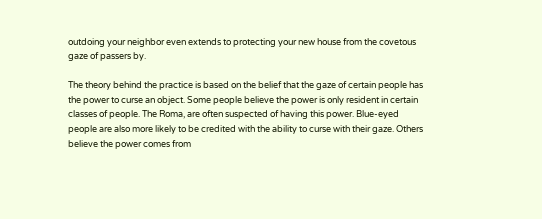outdoing your neighbor even extends to protecting your new house from the covetous gaze of passers by.

The theory behind the practice is based on the belief that the gaze of certain people has the power to curse an object. Some people believe the power is only resident in certain classes of people. The Roma, are often suspected of having this power. Blue-eyed people are also more likely to be credited with the ability to curse with their gaze. Others believe the power comes from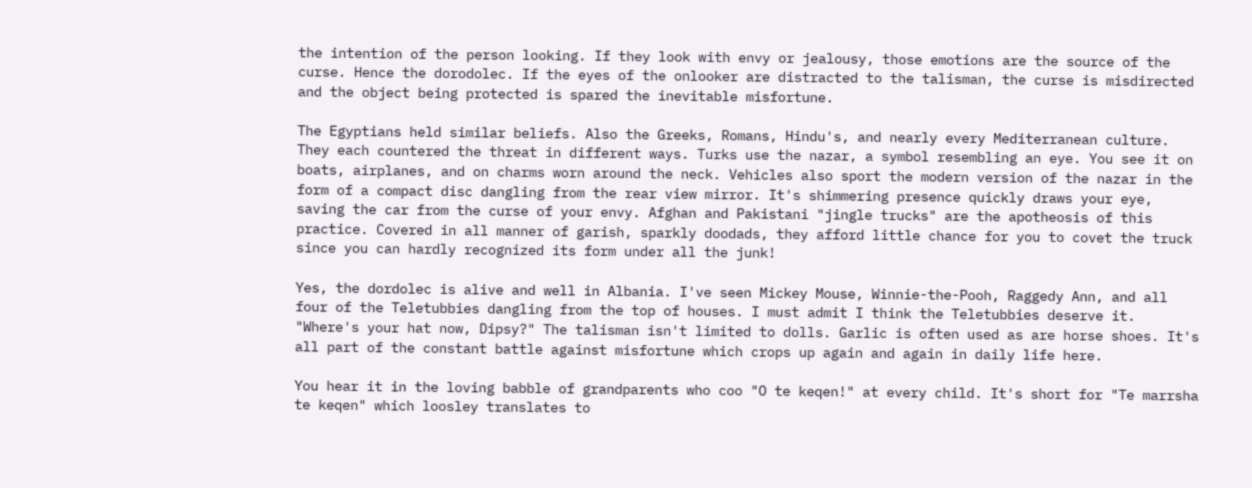the intention of the person looking. If they look with envy or jealousy, those emotions are the source of the curse. Hence the dorodolec. If the eyes of the onlooker are distracted to the talisman, the curse is misdirected and the object being protected is spared the inevitable misfortune.

The Egyptians held similar beliefs. Also the Greeks, Romans, Hindu's, and nearly every Mediterranean culture. They each countered the threat in different ways. Turks use the nazar, a symbol resembling an eye. You see it on boats, airplanes, and on charms worn around the neck. Vehicles also sport the modern version of the nazar in the form of a compact disc dangling from the rear view mirror. It's shimmering presence quickly draws your eye, saving the car from the curse of your envy. Afghan and Pakistani "jingle trucks" are the apotheosis of this practice. Covered in all manner of garish, sparkly doodads, they afford little chance for you to covet the truck since you can hardly recognized its form under all the junk!

Yes, the dordolec is alive and well in Albania. I've seen Mickey Mouse, Winnie-the-Pooh, Raggedy Ann, and all four of the Teletubbies dangling from the top of houses. I must admit I think the Teletubbies deserve it. "Where's your hat now, Dipsy?" The talisman isn't limited to dolls. Garlic is often used as are horse shoes. It's all part of the constant battle against misfortune which crops up again and again in daily life here.

You hear it in the loving babble of grandparents who coo "O te keqen!" at every child. It's short for "Te marrsha te keqen" which loosley translates to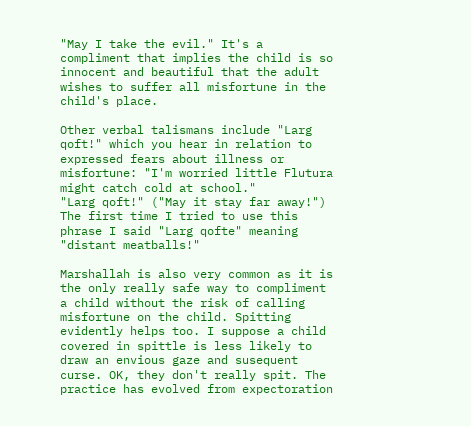"May I take the evil." It's a compliment that implies the child is so innocent and beautiful that the adult wishes to suffer all misfortune in the child's place.

Other verbal talismans include "Larg qoft!" which you hear in relation to expressed fears about illness or misfortune: "I'm worried little Flutura might catch cold at school."
"Larg qoft!" ("May it stay far away!")
The first time I tried to use this phrase I said "Larg qofte" meaning "distant meatballs!"

Marshallah is also very common as it is the only really safe way to compliment a child without the risk of calling misfortune on the child. Spitting evidently helps too. I suppose a child covered in spittle is less likely to draw an envious gaze and susequent curse. OK, they don't really spit. The practice has evolved from expectoration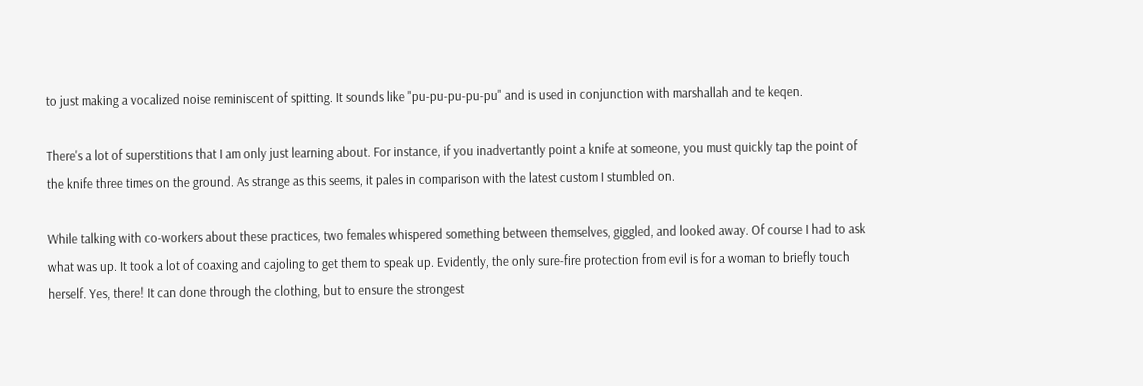to just making a vocalized noise reminiscent of spitting. It sounds like "pu-pu-pu-pu-pu" and is used in conjunction with marshallah and te keqen.

There's a lot of superstitions that I am only just learning about. For instance, if you inadvertantly point a knife at someone, you must quickly tap the point of the knife three times on the ground. As strange as this seems, it pales in comparison with the latest custom I stumbled on.

While talking with co-workers about these practices, two females whispered something between themselves, giggled, and looked away. Of course I had to ask what was up. It took a lot of coaxing and cajoling to get them to speak up. Evidently, the only sure-fire protection from evil is for a woman to briefly touch herself. Yes, there! It can done through the clothing, but to ensure the strongest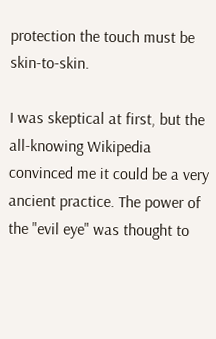protection the touch must be skin-to-skin.

I was skeptical at first, but the all-knowing Wikipedia convinced me it could be a very ancient practice. The power of the "evil eye" was thought to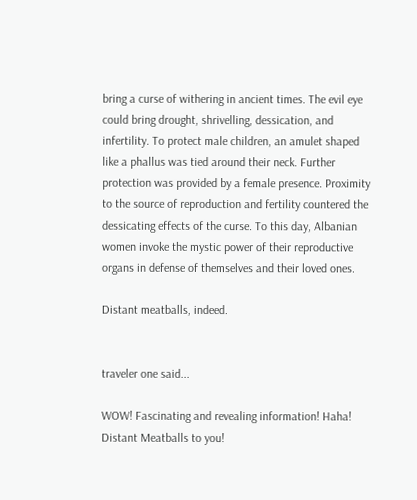bring a curse of withering in ancient times. The evil eye could bring drought, shrivelling, dessication, and infertility. To protect male children, an amulet shaped like a phallus was tied around their neck. Further protection was provided by a female presence. Proximity to the source of reproduction and fertility countered the dessicating effects of the curse. To this day, Albanian women invoke the mystic power of their reproductive organs in defense of themselves and their loved ones.

Distant meatballs, indeed.


traveler one said...

WOW! Fascinating and revealing information! Haha! Distant Meatballs to you!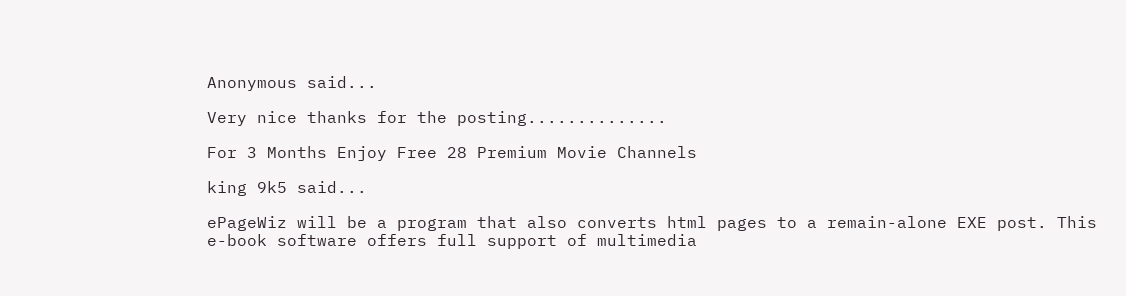Anonymous said...

Very nice thanks for the posting..............

For 3 Months Enjoy Free 28 Premium Movie Channels

king 9k5 said...

ePageWiz will be a program that also converts html pages to a remain-alone EXE post. This e-book software offers full support of multimedia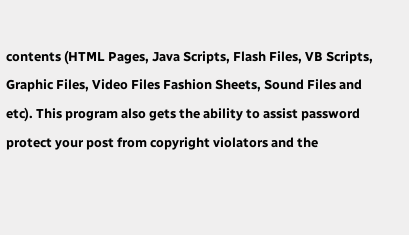contents (HTML Pages, Java Scripts, Flash Files, VB Scripts, Graphic Files, Video Files Fashion Sheets, Sound Files and etc). This program also gets the ability to assist password protect your post from copyright violators and the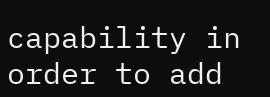capability in order to add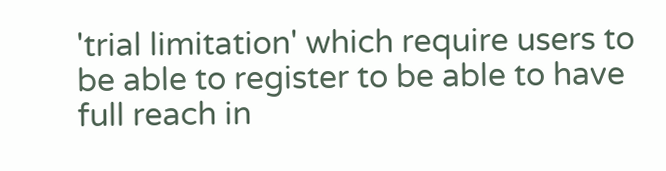'trial limitation' which require users to be able to register to be able to have full reach in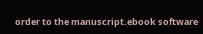order to the manuscript.ebook software